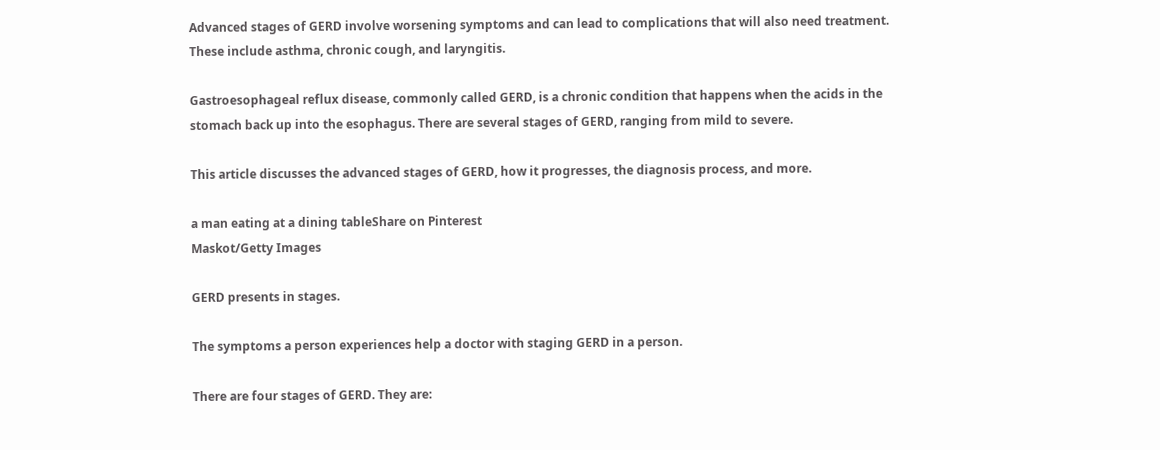Advanced stages of GERD involve worsening symptoms and can lead to complications that will also need treatment. These include asthma, chronic cough, and laryngitis.

Gastroesophageal reflux disease, commonly called GERD, is a chronic condition that happens when the acids in the stomach back up into the esophagus. There are several stages of GERD, ranging from mild to severe.

This article discusses the advanced stages of GERD, how it progresses, the diagnosis process, and more.

a man eating at a dining tableShare on Pinterest
Maskot/Getty Images

GERD presents in stages.

The symptoms a person experiences help a doctor with staging GERD in a person.

There are four stages of GERD. They are: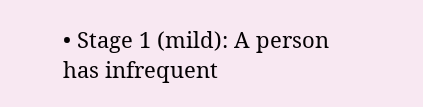• Stage 1 (mild): A person has infrequent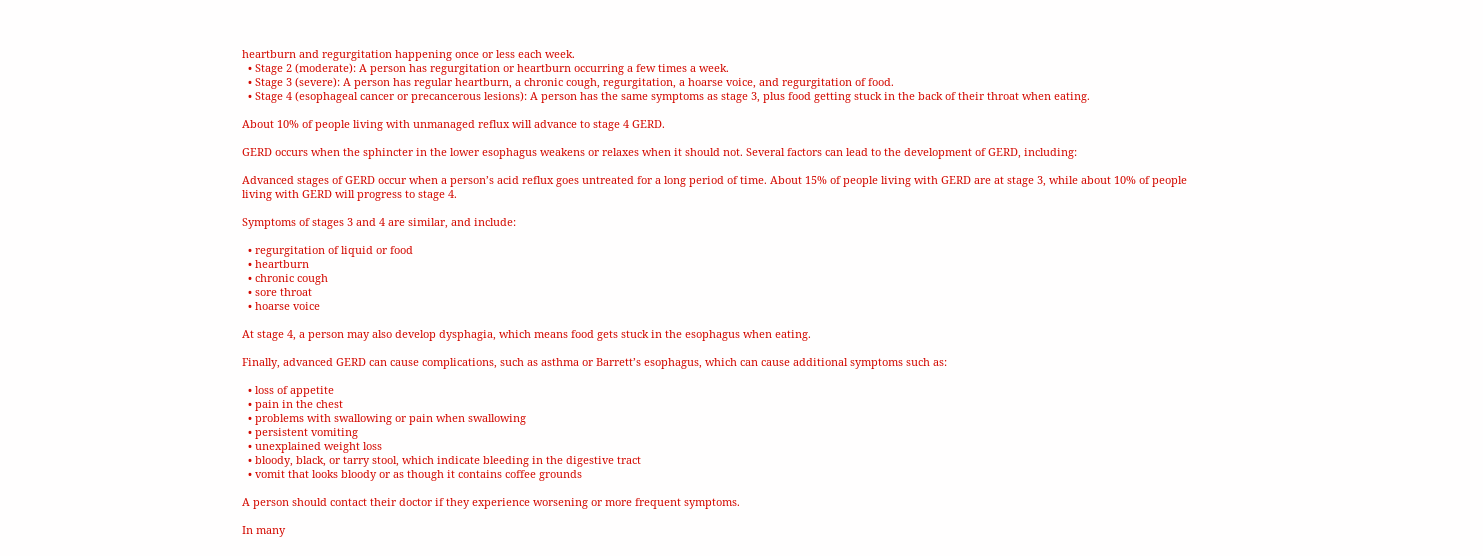heartburn and regurgitation happening once or less each week.
  • Stage 2 (moderate): A person has regurgitation or heartburn occurring a few times a week.
  • Stage 3 (severe): A person has regular heartburn, a chronic cough, regurgitation, a hoarse voice, and regurgitation of food.
  • Stage 4 (esophageal cancer or precancerous lesions): A person has the same symptoms as stage 3, plus food getting stuck in the back of their throat when eating.

About 10% of people living with unmanaged reflux will advance to stage 4 GERD.

GERD occurs when the sphincter in the lower esophagus weakens or relaxes when it should not. Several factors can lead to the development of GERD, including:

Advanced stages of GERD occur when a person’s acid reflux goes untreated for a long period of time. About 15% of people living with GERD are at stage 3, while about 10% of people living with GERD will progress to stage 4.

Symptoms of stages 3 and 4 are similar, and include:

  • regurgitation of liquid or food
  • heartburn
  • chronic cough
  • sore throat
  • hoarse voice

At stage 4, a person may also develop dysphagia, which means food gets stuck in the esophagus when eating.

Finally, advanced GERD can cause complications, such as asthma or Barrett’s esophagus, which can cause additional symptoms such as:

  • loss of appetite
  • pain in the chest
  • problems with swallowing or pain when swallowing
  • persistent vomiting
  • unexplained weight loss
  • bloody, black, or tarry stool, which indicate bleeding in the digestive tract
  • vomit that looks bloody or as though it contains coffee grounds

A person should contact their doctor if they experience worsening or more frequent symptoms.

In many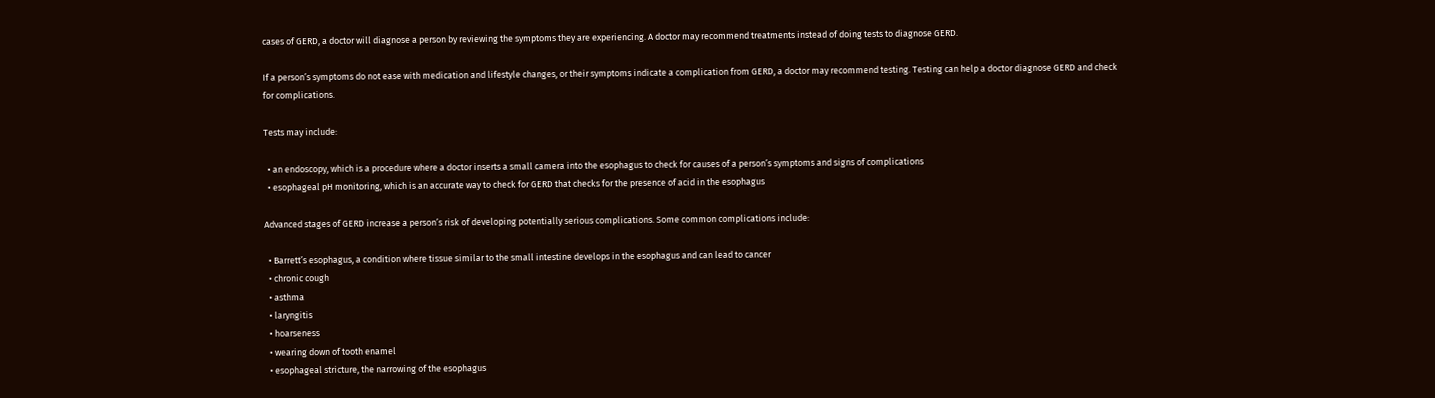cases of GERD, a doctor will diagnose a person by reviewing the symptoms they are experiencing. A doctor may recommend treatments instead of doing tests to diagnose GERD.

If a person’s symptoms do not ease with medication and lifestyle changes, or their symptoms indicate a complication from GERD, a doctor may recommend testing. Testing can help a doctor diagnose GERD and check for complications.

Tests may include:

  • an endoscopy, which is a procedure where a doctor inserts a small camera into the esophagus to check for causes of a person’s symptoms and signs of complications
  • esophageal pH monitoring, which is an accurate way to check for GERD that checks for the presence of acid in the esophagus

Advanced stages of GERD increase a person’s risk of developing potentially serious complications. Some common complications include:

  • Barrett’s esophagus, a condition where tissue similar to the small intestine develops in the esophagus and can lead to cancer
  • chronic cough
  • asthma
  • laryngitis
  • hoarseness
  • wearing down of tooth enamel
  • esophageal stricture, the narrowing of the esophagus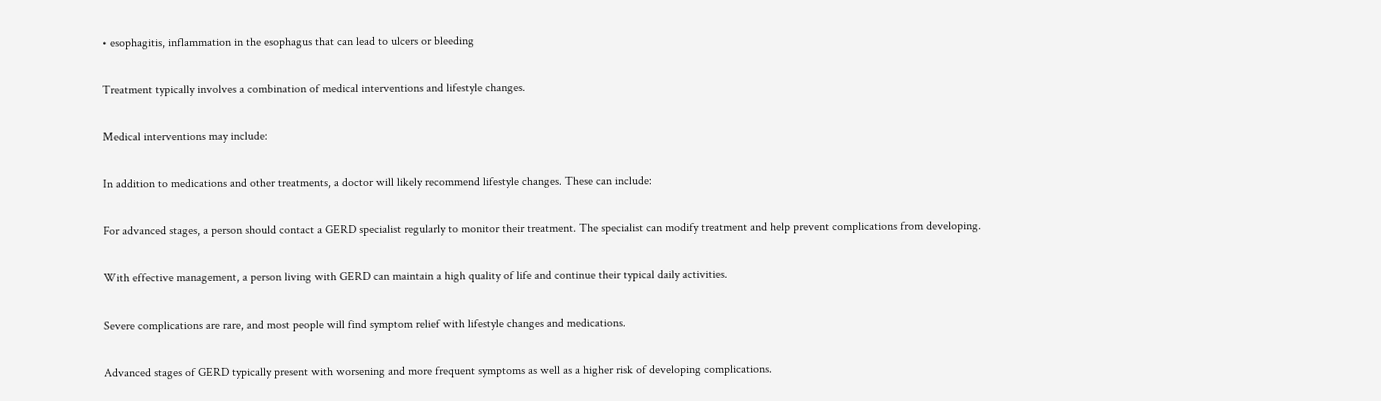• esophagitis, inflammation in the esophagus that can lead to ulcers or bleeding

Treatment typically involves a combination of medical interventions and lifestyle changes.

Medical interventions may include:

In addition to medications and other treatments, a doctor will likely recommend lifestyle changes. These can include:

For advanced stages, a person should contact a GERD specialist regularly to monitor their treatment. The specialist can modify treatment and help prevent complications from developing.

With effective management, a person living with GERD can maintain a high quality of life and continue their typical daily activities.

Severe complications are rare, and most people will find symptom relief with lifestyle changes and medications.

Advanced stages of GERD typically present with worsening and more frequent symptoms as well as a higher risk of developing complications.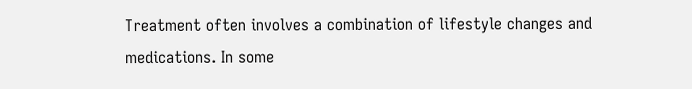Treatment often involves a combination of lifestyle changes and medications. In some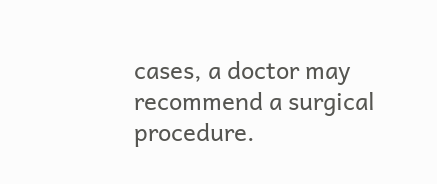cases, a doctor may recommend a surgical procedure.